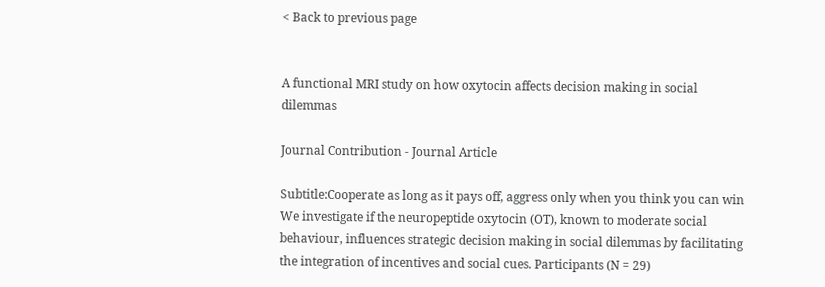< Back to previous page


A functional MRI study on how oxytocin affects decision making in social dilemmas

Journal Contribution - Journal Article

Subtitle:Cooperate as long as it pays off, aggress only when you think you can win
We investigate if the neuropeptide oxytocin (OT), known to moderate social behaviour, influences strategic decision making in social dilemmas by facilitating the integration of incentives and social cues. Participants (N = 29)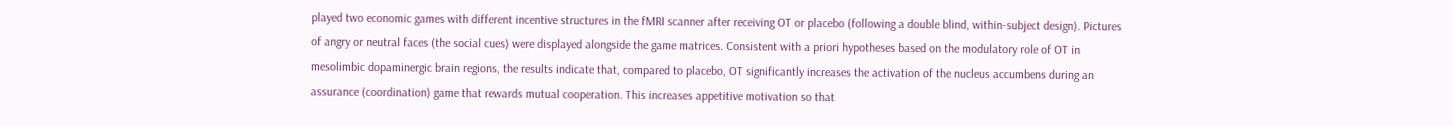played two economic games with different incentive structures in the fMRI scanner after receiving OT or placebo (following a double blind, within-subject design). Pictures of angry or neutral faces (the social cues) were displayed alongside the game matrices. Consistent with a priori hypotheses based on the modulatory role of OT in mesolimbic dopaminergic brain regions, the results indicate that, compared to placebo, OT significantly increases the activation of the nucleus accumbens during an assurance (coordination) game that rewards mutual cooperation. This increases appetitive motivation so that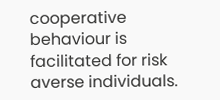cooperative behaviour is facilitated for risk averse individuals.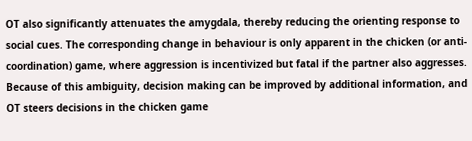OT also significantly attenuates the amygdala, thereby reducing the orienting response to social cues. The corresponding change in behaviour is only apparent in the chicken (or anti-coordination) game, where aggression is incentivized but fatal if the partner also aggresses. Because of this ambiguity, decision making can be improved by additional information, and OT steers decisions in the chicken game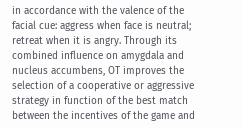in accordance with the valence of the facial cue: aggress when face is neutral; retreat when it is angry. Through its combined influence on amygdala and nucleus accumbens, OT improves the selection of a cooperative or aggressive strategy in function of the best match between the incentives of the game and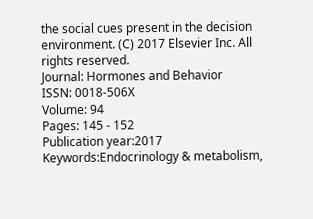the social cues present in the decision environment. (C) 2017 Elsevier Inc. All rights reserved.
Journal: Hormones and Behavior
ISSN: 0018-506X
Volume: 94
Pages: 145 - 152
Publication year:2017
Keywords:Endocrinology & metabolism,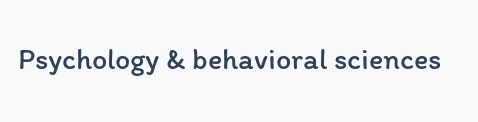Psychology & behavioral sciences